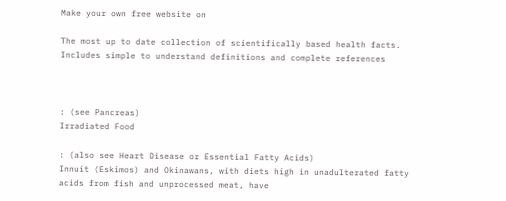Make your own free website on

The most up to date collection of scientifically based health facts.
Includes simple to understand definitions and complete references



: (see Pancreas)
Irradiated Food

: (also see Heart Disease or Essential Fatty Acids)
Innuit (Eskimos) and Okinawans, with diets high in unadulterated fatty acids from fish and unprocessed meat, have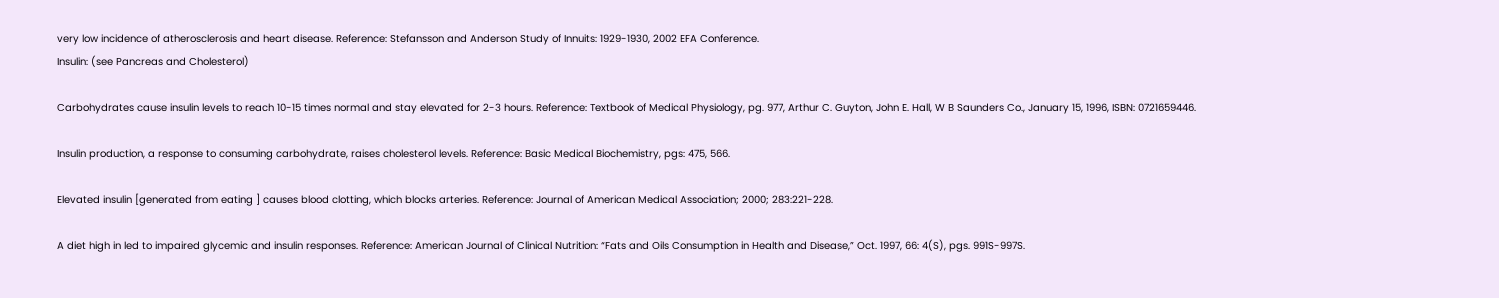very low incidence of atherosclerosis and heart disease. Reference: Stefansson and Anderson Study of Innuits: 1929-1930, 2002 EFA Conference.
Insulin: (see Pancreas and Cholesterol)

Carbohydrates cause insulin levels to reach 10-15 times normal and stay elevated for 2-3 hours. Reference: Textbook of Medical Physiology, pg. 977, Arthur C. Guyton, John E. Hall, W B Saunders Co., January 15, 1996, ISBN: 0721659446.

Insulin production, a response to consuming carbohydrate, raises cholesterol levels. Reference: Basic Medical Biochemistry, pgs: 475, 566.

Elevated insulin [generated from eating ] causes blood clotting, which blocks arteries. Reference: Journal of American Medical Association; 2000; 283:221-228.

A diet high in led to impaired glycemic and insulin responses. Reference: American Journal of Clinical Nutrition: “Fats and Oils Consumption in Health and Disease,” Oct. 1997, 66: 4(S), pgs. 991S-997S.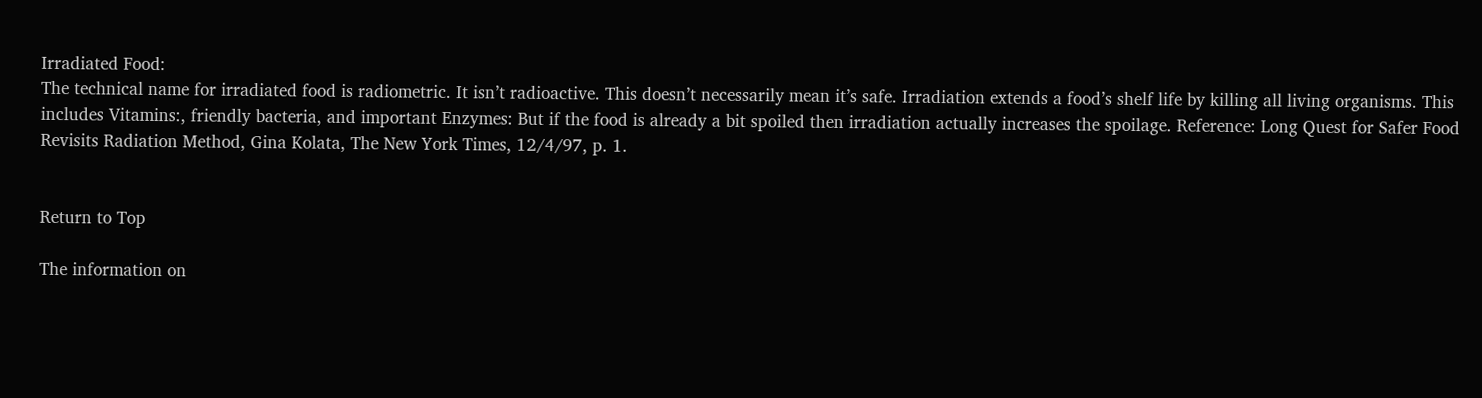Irradiated Food:
The technical name for irradiated food is radiometric. It isn’t radioactive. This doesn’t necessarily mean it’s safe. Irradiation extends a food’s shelf life by killing all living organisms. This includes Vitamins:, friendly bacteria, and important Enzymes: But if the food is already a bit spoiled then irradiation actually increases the spoilage. Reference: Long Quest for Safer Food Revisits Radiation Method, Gina Kolata, The New York Times, 12/4/97, p. 1.


Return to Top

The information on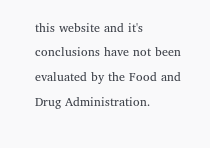this website and it's conclusions have not been evaluated by the Food and Drug Administration.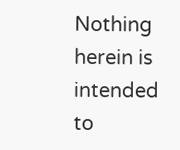Nothing herein is intended to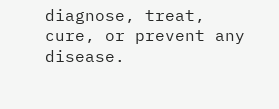diagnose, treat, cure, or prevent any disease.